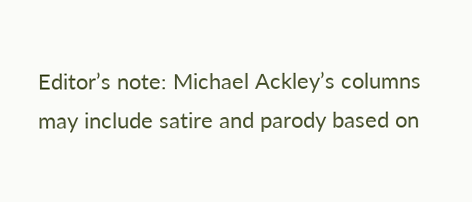Editor’s note: Michael Ackley’s columns may include satire and parody based on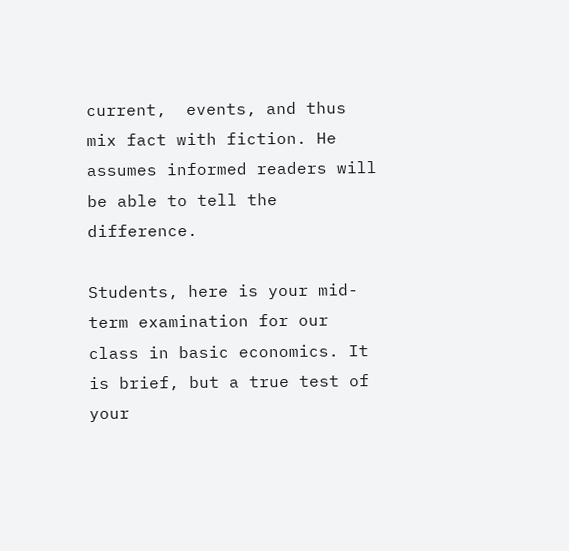current,  events, and thus mix fact with fiction. He assumes informed readers will be able to tell the difference.

Students, here is your mid-term examination for our class in basic economics. It is brief, but a true test of your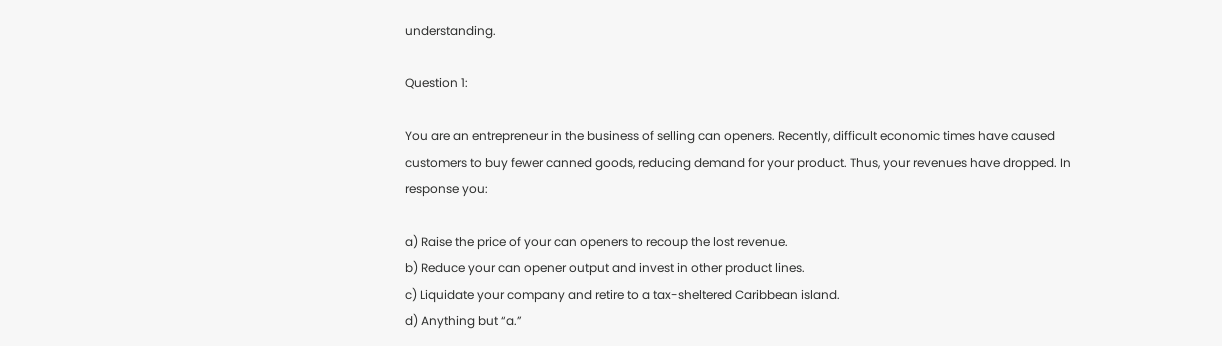understanding.

Question 1:

You are an entrepreneur in the business of selling can openers. Recently, difficult economic times have caused customers to buy fewer canned goods, reducing demand for your product. Thus, your revenues have dropped. In response you:

a) Raise the price of your can openers to recoup the lost revenue.
b) Reduce your can opener output and invest in other product lines.
c) Liquidate your company and retire to a tax-sheltered Caribbean island.
d) Anything but “a.”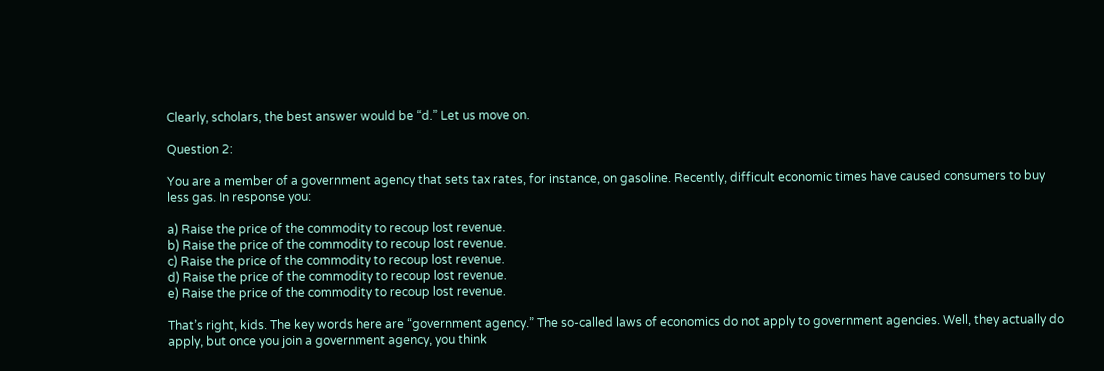Clearly, scholars, the best answer would be “d.” Let us move on.

Question 2:

You are a member of a government agency that sets tax rates, for instance, on gasoline. Recently, difficult economic times have caused consumers to buy less gas. In response you:

a) Raise the price of the commodity to recoup lost revenue.
b) Raise the price of the commodity to recoup lost revenue.
c) Raise the price of the commodity to recoup lost revenue.
d) Raise the price of the commodity to recoup lost revenue.
e) Raise the price of the commodity to recoup lost revenue.

That’s right, kids. The key words here are “government agency.” The so-called laws of economics do not apply to government agencies. Well, they actually do apply, but once you join a government agency, you think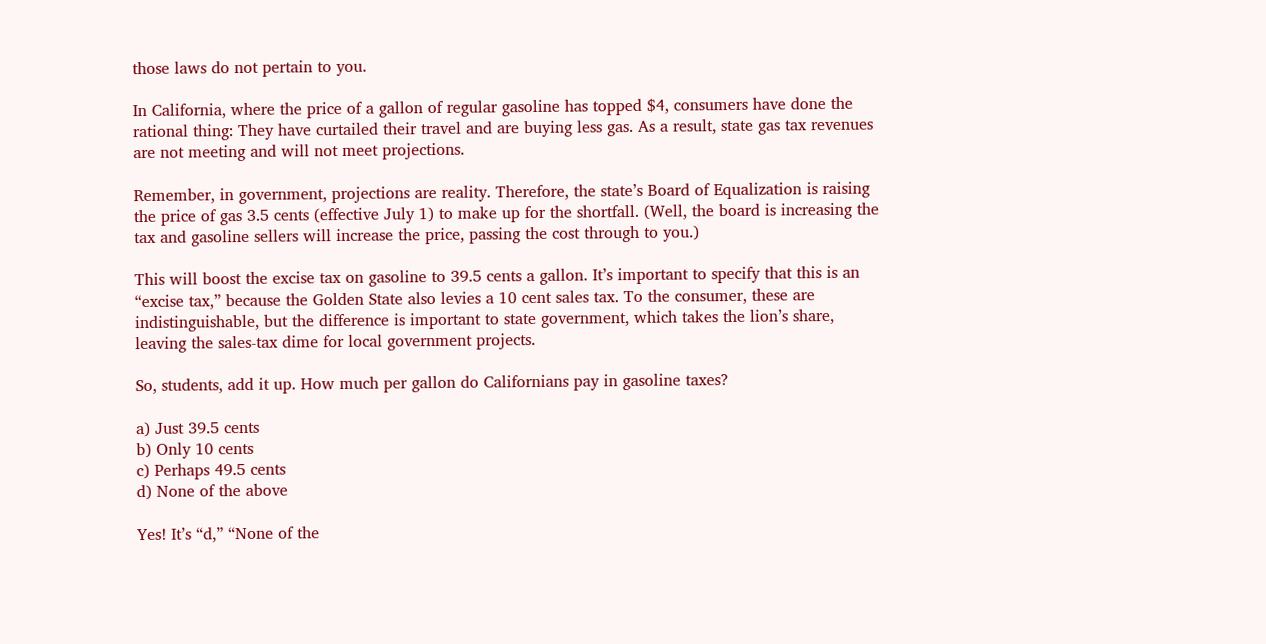those laws do not pertain to you.

In California, where the price of a gallon of regular gasoline has topped $4, consumers have done the rational thing: They have curtailed their travel and are buying less gas. As a result, state gas tax revenues are not meeting and will not meet projections.

Remember, in government, projections are reality. Therefore, the state’s Board of Equalization is raising the price of gas 3.5 cents (effective July 1) to make up for the shortfall. (Well, the board is increasing the tax and gasoline sellers will increase the price, passing the cost through to you.)

This will boost the excise tax on gasoline to 39.5 cents a gallon. It’s important to specify that this is an “excise tax,” because the Golden State also levies a 10 cent sales tax. To the consumer, these are indistinguishable, but the difference is important to state government, which takes the lion’s share, leaving the sales-tax dime for local government projects.

So, students, add it up. How much per gallon do Californians pay in gasoline taxes?

a) Just 39.5 cents
b) Only 10 cents
c) Perhaps 49.5 cents
d) None of the above

Yes! It’s “d,” “None of the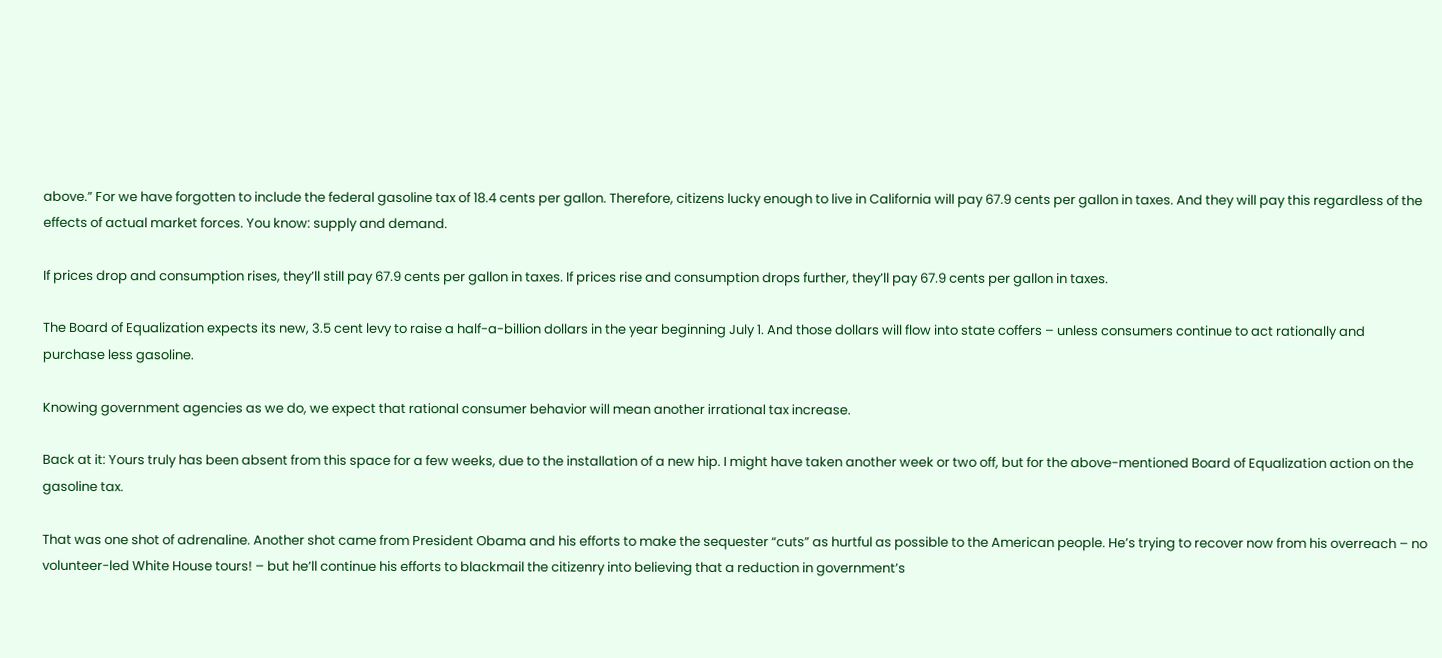above.” For we have forgotten to include the federal gasoline tax of 18.4 cents per gallon. Therefore, citizens lucky enough to live in California will pay 67.9 cents per gallon in taxes. And they will pay this regardless of the effects of actual market forces. You know: supply and demand.

If prices drop and consumption rises, they’ll still pay 67.9 cents per gallon in taxes. If prices rise and consumption drops further, they’ll pay 67.9 cents per gallon in taxes.

The Board of Equalization expects its new, 3.5 cent levy to raise a half-a-billion dollars in the year beginning July 1. And those dollars will flow into state coffers – unless consumers continue to act rationally and purchase less gasoline.

Knowing government agencies as we do, we expect that rational consumer behavior will mean another irrational tax increase.

Back at it: Yours truly has been absent from this space for a few weeks, due to the installation of a new hip. I might have taken another week or two off, but for the above-mentioned Board of Equalization action on the gasoline tax.

That was one shot of adrenaline. Another shot came from President Obama and his efforts to make the sequester “cuts” as hurtful as possible to the American people. He’s trying to recover now from his overreach – no volunteer-led White House tours! – but he’ll continue his efforts to blackmail the citizenry into believing that a reduction in government’s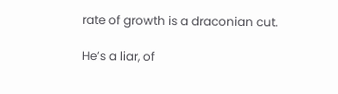rate of growth is a draconian cut.

He’s a liar, of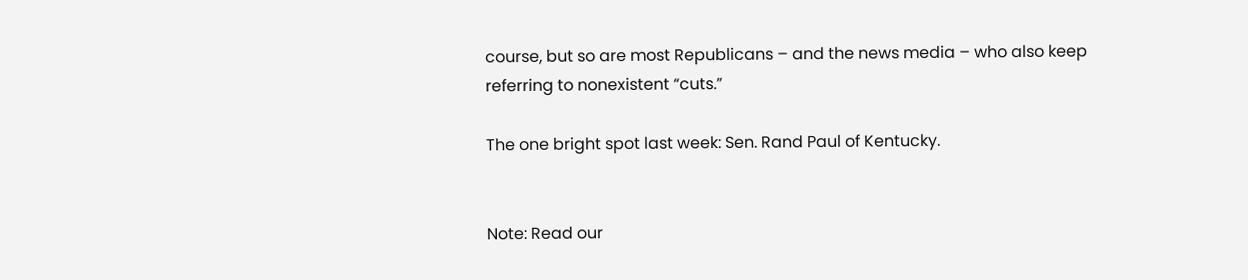course, but so are most Republicans – and the news media – who also keep referring to nonexistent “cuts.”

The one bright spot last week: Sen. Rand Paul of Kentucky.


Note: Read our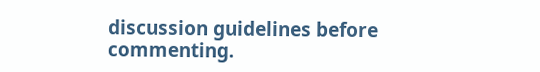discussion guidelines before commenting.